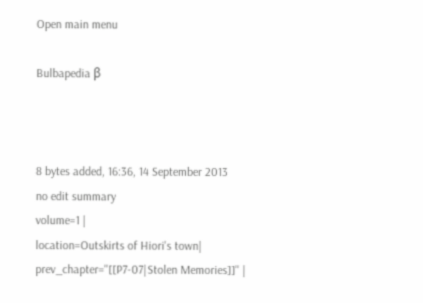Open main menu

Bulbapedia β



8 bytes added, 16:36, 14 September 2013
no edit summary
volume=1 |
location=Outskirts of Hiori's town|
prev_chapter=''[[P7-07|Stolen Memories]]'' |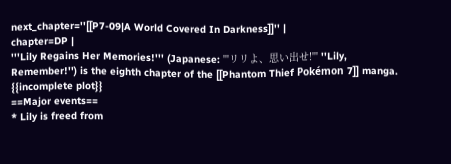next_chapter=''[[P7-09|A World Covered In Darkness]]'' |
chapter=DP |
'''Lily Regains Her Memories!''' (Japanese: '''リリよ、思い出せ!''' ''Lily, Remember!'') is the eighth chapter of the [[Phantom Thief Pokémon 7]] manga.
{{incomplete plot}}
==Major events==
* Lily is freed from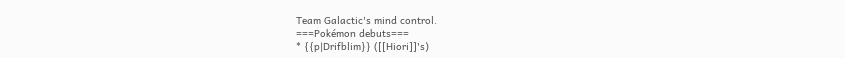Team Galactic's mind control.
===Pokémon debuts===
* {{p|Drifblim}} ([[Hiori]]'s)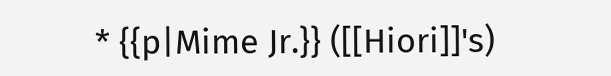* {{p|Mime Jr.}} ([[Hiori]]'s)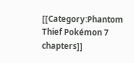[[Category:Phantom Thief Pokémon 7 chapters]]